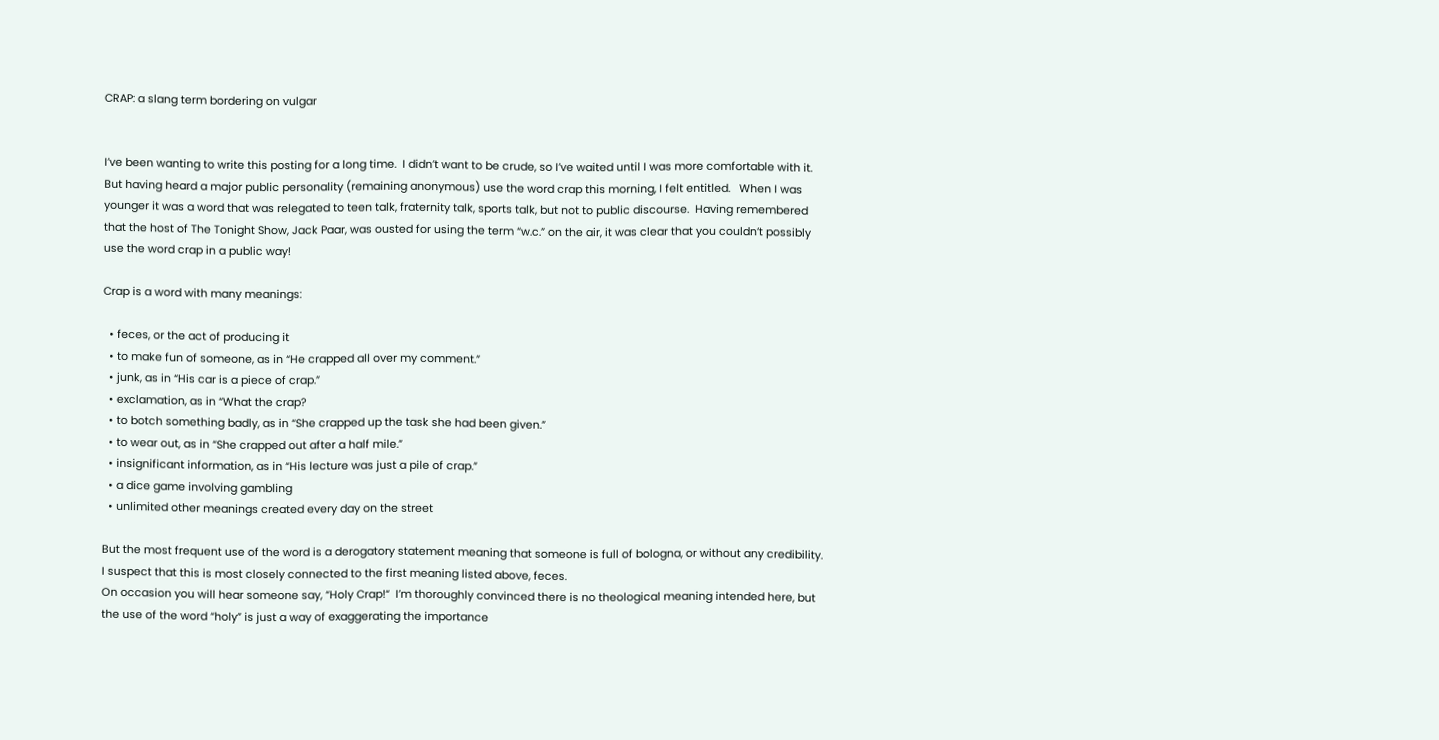CRAP: a slang term bordering on vulgar


I’ve been wanting to write this posting for a long time.  I didn’t want to be crude, so I’ve waited until I was more comfortable with it.  But having heard a major public personality (remaining anonymous) use the word crap this morning, I felt entitled.   When I was younger it was a word that was relegated to teen talk, fraternity talk, sports talk, but not to public discourse.  Having remembered that the host of The Tonight Show, Jack Paar, was ousted for using the term “w.c.” on the air, it was clear that you couldn’t possibly use the word crap in a public way!

Crap is a word with many meanings:

  • feces, or the act of producing it
  • to make fun of someone, as in “He crapped all over my comment.”
  • junk, as in “His car is a piece of crap.”
  • exclamation, as in “What the crap?
  • to botch something badly, as in “She crapped up the task she had been given.”
  • to wear out, as in “She crapped out after a half mile.”
  • insignificant information, as in “His lecture was just a pile of crap.”
  • a dice game involving gambling
  • unlimited other meanings created every day on the street

But the most frequent use of the word is a derogatory statement meaning that someone is full of bologna, or without any credibility.  I suspect that this is most closely connected to the first meaning listed above, feces.
On occasion you will hear someone say, “Holy Crap!“  I’m thoroughly convinced there is no theological meaning intended here, but the use of the word “holy” is just a way of exaggerating the importance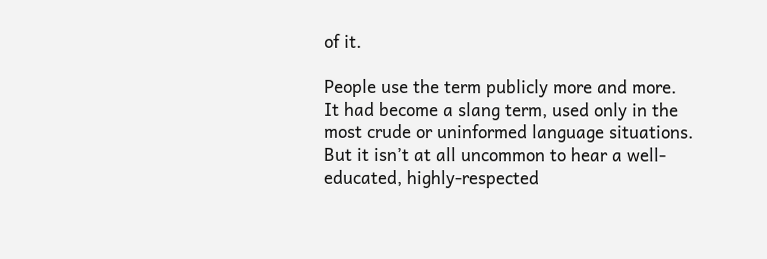of it.

People use the term publicly more and more.   It had become a slang term, used only in the most crude or uninformed language situations.  But it isn’t at all uncommon to hear a well-educated, highly-respected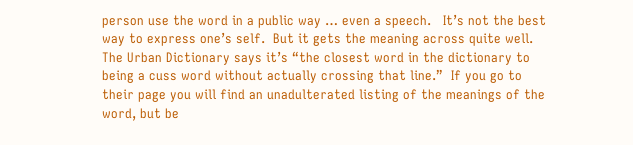person use the word in a public way … even a speech.   It’s not the best way to express one’s self.  But it gets the meaning across quite well. The Urban Dictionary says it’s “the closest word in the dictionary to being a cuss word without actually crossing that line.”  If you go to their page you will find an unadulterated listing of the meanings of the word, but be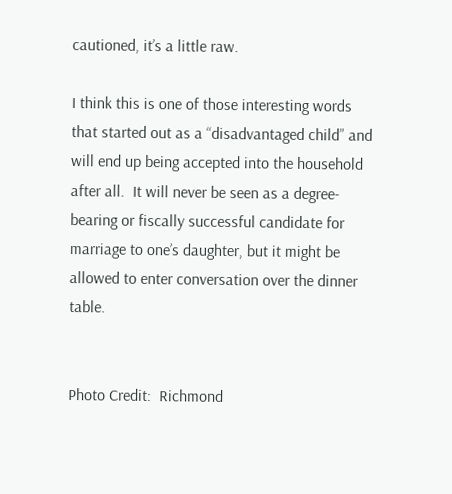cautioned, it’s a little raw.

I think this is one of those interesting words that started out as a “disadvantaged child” and will end up being accepted into the household after all.  It will never be seen as a degree-bearing or fiscally successful candidate for marriage to one’s daughter, but it might be allowed to enter conversation over the dinner table.


Photo Credit:  Richmond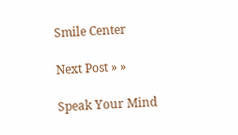Smile Center

Next Post » »

Speak Your Mind